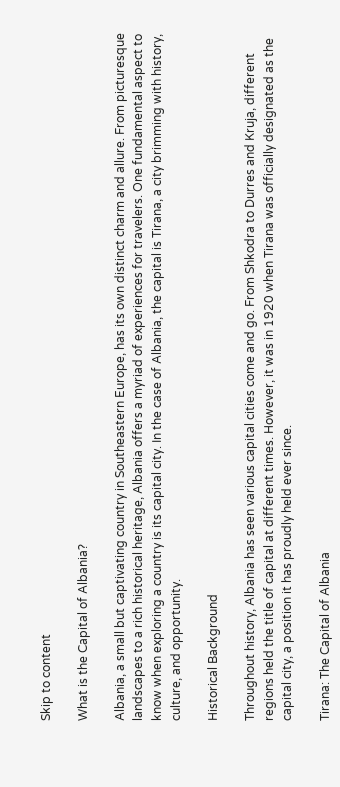Skip to content

What is the Capital of Albania?

Albania, a small but captivating country in Southeastern Europe, has its own distinct charm and allure. From picturesque landscapes to a rich historical heritage, Albania offers a myriad of experiences for travelers. One fundamental aspect to know when exploring a country is its capital city. In the case of Albania, the capital is Tirana, a city brimming with history, culture, and opportunity.

Historical Background

Throughout history, Albania has seen various capital cities come and go. From Shkodra to Durres and Kruja, different regions held the title of capital at different times. However, it was in 1920 when Tirana was officially designated as the capital city, a position it has proudly held ever since.

Tirana: The Capital of Albania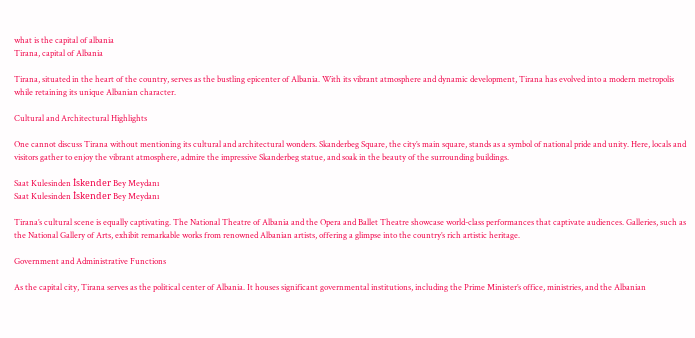what is the capital of albania
Tirana, capital of Albania

Tirana, situated in the heart of the country, serves as the bustling epicenter of Albania. With its vibrant atmosphere and dynamic development, Tirana has evolved into a modern metropolis while retaining its unique Albanian character.

Cultural and Architectural Highlights

One cannot discuss Tirana without mentioning its cultural and architectural wonders. Skanderbeg Square, the city’s main square, stands as a symbol of national pride and unity. Here, locals and visitors gather to enjoy the vibrant atmosphere, admire the impressive Skanderbeg statue, and soak in the beauty of the surrounding buildings.

Saat Kulesinden İskender Bey Meydanı
Saat Kulesinden İskender Bey Meydanı

Tirana’s cultural scene is equally captivating. The National Theatre of Albania and the Opera and Ballet Theatre showcase world-class performances that captivate audiences. Galleries, such as the National Gallery of Arts, exhibit remarkable works from renowned Albanian artists, offering a glimpse into the country’s rich artistic heritage.

Government and Administrative Functions

As the capital city, Tirana serves as the political center of Albania. It houses significant governmental institutions, including the Prime Minister’s office, ministries, and the Albanian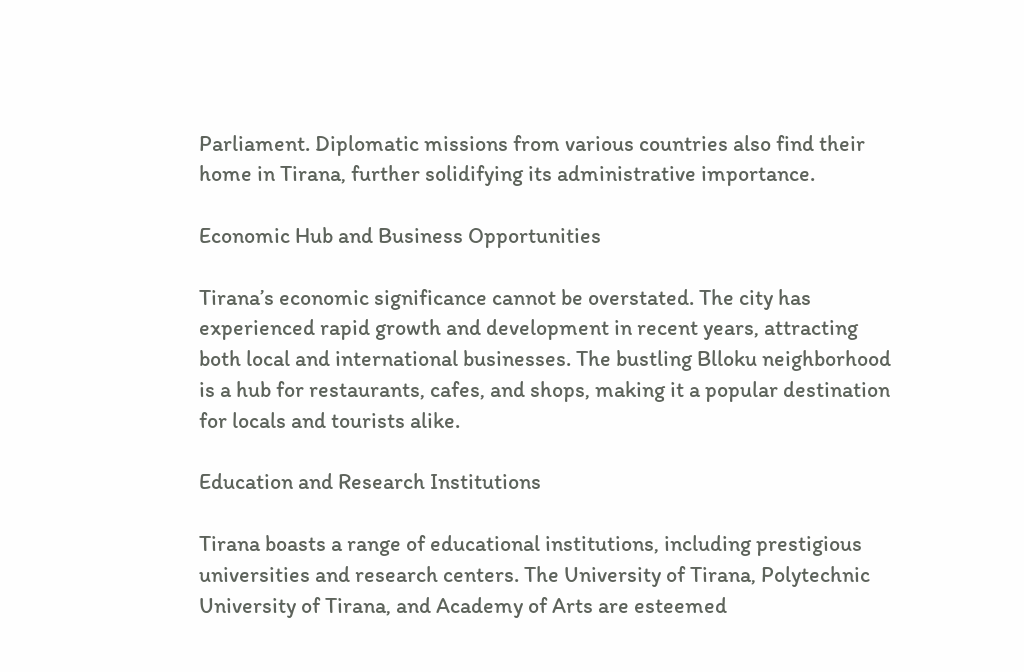Parliament. Diplomatic missions from various countries also find their home in Tirana, further solidifying its administrative importance.

Economic Hub and Business Opportunities

Tirana’s economic significance cannot be overstated. The city has experienced rapid growth and development in recent years, attracting both local and international businesses. The bustling Blloku neighborhood is a hub for restaurants, cafes, and shops, making it a popular destination for locals and tourists alike.

Education and Research Institutions

Tirana boasts a range of educational institutions, including prestigious universities and research centers. The University of Tirana, Polytechnic University of Tirana, and Academy of Arts are esteemed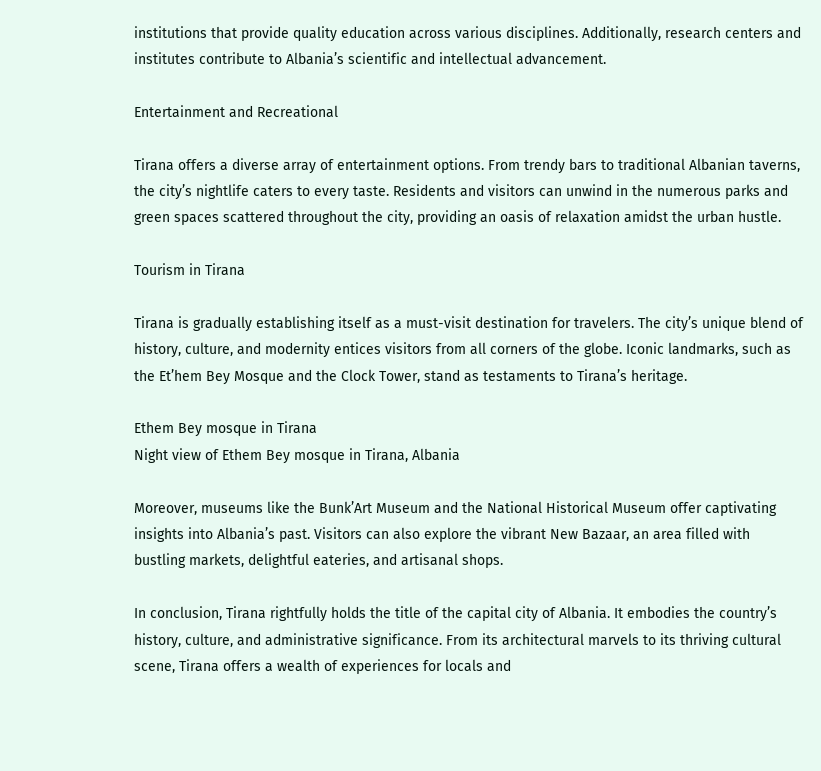institutions that provide quality education across various disciplines. Additionally, research centers and institutes contribute to Albania’s scientific and intellectual advancement.

Entertainment and Recreational

Tirana offers a diverse array of entertainment options. From trendy bars to traditional Albanian taverns, the city’s nightlife caters to every taste. Residents and visitors can unwind in the numerous parks and green spaces scattered throughout the city, providing an oasis of relaxation amidst the urban hustle.

Tourism in Tirana

Tirana is gradually establishing itself as a must-visit destination for travelers. The city’s unique blend of history, culture, and modernity entices visitors from all corners of the globe. Iconic landmarks, such as the Et’hem Bey Mosque and the Clock Tower, stand as testaments to Tirana’s heritage.

Ethem Bey mosque in Tirana
Night view of Ethem Bey mosque in Tirana, Albania

Moreover, museums like the Bunk’Art Museum and the National Historical Museum offer captivating insights into Albania’s past. Visitors can also explore the vibrant New Bazaar, an area filled with bustling markets, delightful eateries, and artisanal shops.

In conclusion, Tirana rightfully holds the title of the capital city of Albania. It embodies the country’s history, culture, and administrative significance. From its architectural marvels to its thriving cultural scene, Tirana offers a wealth of experiences for locals and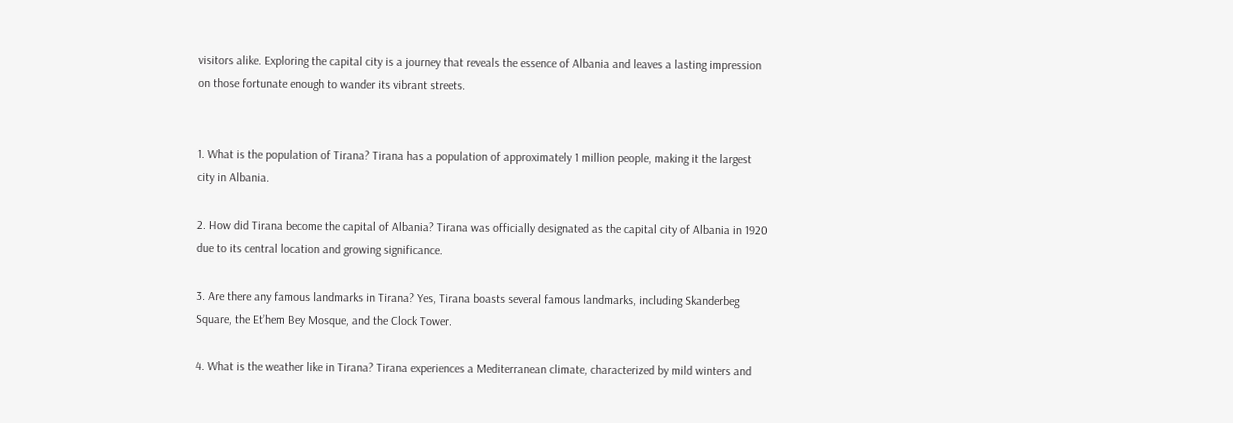visitors alike. Exploring the capital city is a journey that reveals the essence of Albania and leaves a lasting impression on those fortunate enough to wander its vibrant streets.


1. What is the population of Tirana? Tirana has a population of approximately 1 million people, making it the largest city in Albania.

2. How did Tirana become the capital of Albania? Tirana was officially designated as the capital city of Albania in 1920 due to its central location and growing significance.

3. Are there any famous landmarks in Tirana? Yes, Tirana boasts several famous landmarks, including Skanderbeg Square, the Et’hem Bey Mosque, and the Clock Tower.

4. What is the weather like in Tirana? Tirana experiences a Mediterranean climate, characterized by mild winters and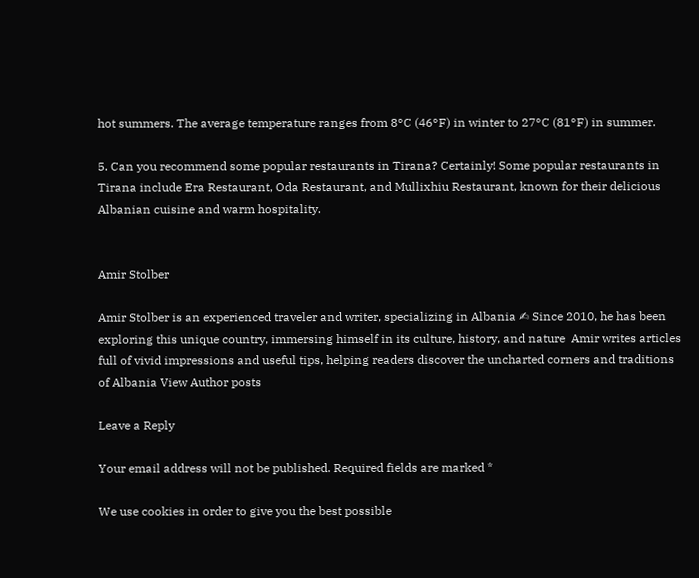hot summers. The average temperature ranges from 8°C (46°F) in winter to 27°C (81°F) in summer.

5. Can you recommend some popular restaurants in Tirana? Certainly! Some popular restaurants in Tirana include Era Restaurant, Oda Restaurant, and Mullixhiu Restaurant, known for their delicious Albanian cuisine and warm hospitality.


Amir Stolber

Amir Stolber is an experienced traveler and writer, specializing in Albania ✍ Since 2010, he has been exploring this unique country, immersing himself in its culture, history, and nature  Amir writes articles full of vivid impressions and useful tips, helping readers discover the uncharted corners and traditions of Albania View Author posts

Leave a Reply

Your email address will not be published. Required fields are marked *

We use cookies in order to give you the best possible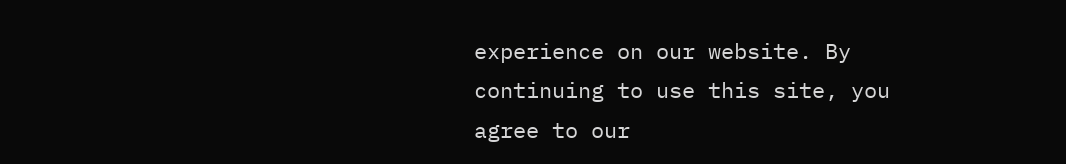experience on our website. By continuing to use this site, you agree to our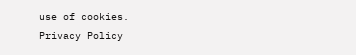use of cookies.
Privacy Policy